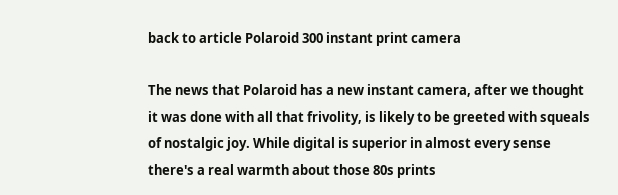back to article Polaroid 300 instant print camera

The news that Polaroid has a new instant camera, after we thought it was done with all that frivolity, is likely to be greeted with squeals of nostalgic joy. While digital is superior in almost every sense there's a real warmth about those 80s prints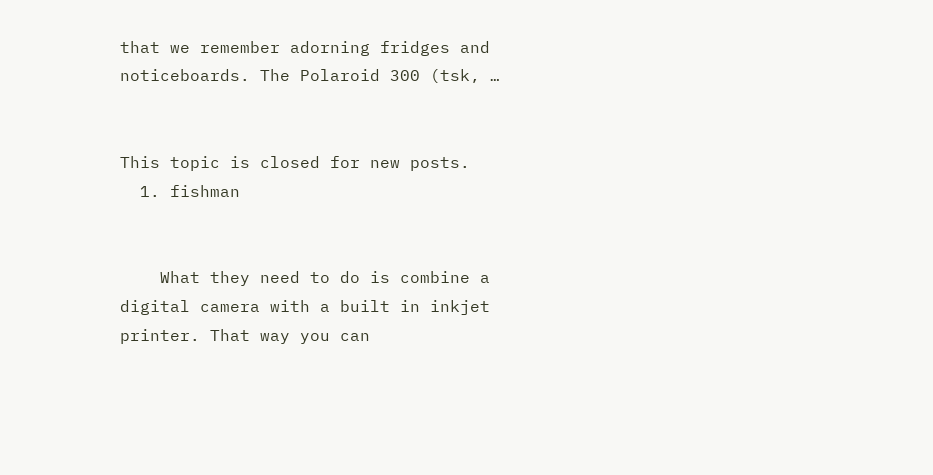that we remember adorning fridges and noticeboards. The Polaroid 300 (tsk, …


This topic is closed for new posts.
  1. fishman


    What they need to do is combine a digital camera with a built in inkjet printer. That way you can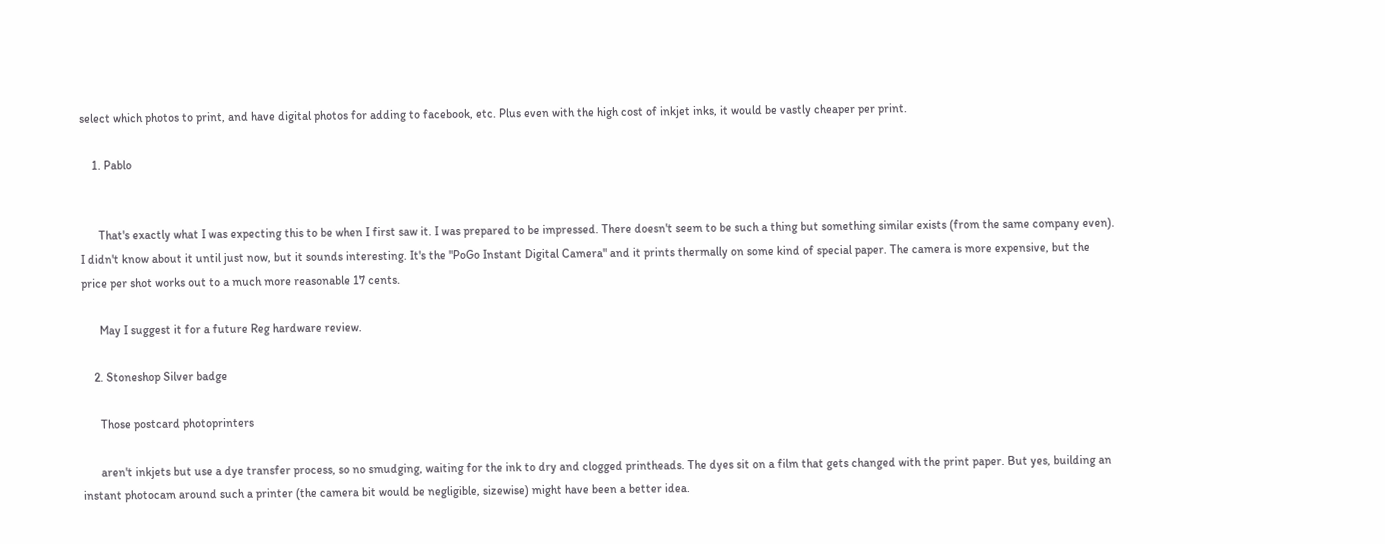select which photos to print, and have digital photos for adding to facebook, etc. Plus even with the high cost of inkjet inks, it would be vastly cheaper per print.

    1. Pablo


      That's exactly what I was expecting this to be when I first saw it. I was prepared to be impressed. There doesn't seem to be such a thing but something similar exists (from the same company even). I didn't know about it until just now, but it sounds interesting. It's the "PoGo Instant Digital Camera" and it prints thermally on some kind of special paper. The camera is more expensive, but the price per shot works out to a much more reasonable 17 cents.

      May I suggest it for a future Reg hardware review.

    2. Stoneshop Silver badge

      Those postcard photoprinters

      aren't inkjets but use a dye transfer process, so no smudging, waiting for the ink to dry and clogged printheads. The dyes sit on a film that gets changed with the print paper. But yes, building an instant photocam around such a printer (the camera bit would be negligible, sizewise) might have been a better idea.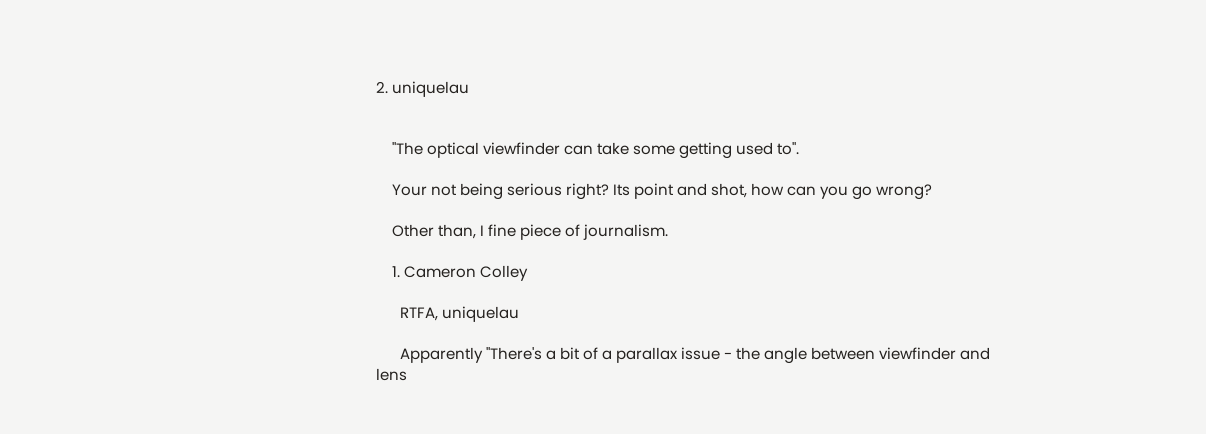2. uniquelau


    "The optical viewfinder can take some getting used to".

    Your not being serious right? Its point and shot, how can you go wrong?

    Other than, I fine piece of journalism.

    1. Cameron Colley

      RTFA, uniquelau

      Apparently "There's a bit of a parallax issue - the angle between viewfinder and lens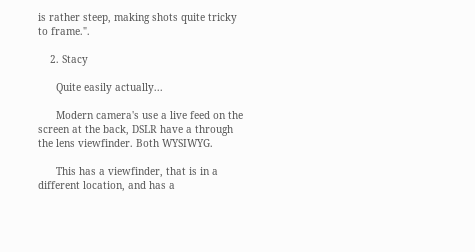is rather steep, making shots quite tricky to frame.".

    2. Stacy

      Quite easily actually...

      Modern camera's use a live feed on the screen at the back, DSLR have a through the lens viewfinder. Both WYSIWYG.

      This has a viewfinder, that is in a different location, and has a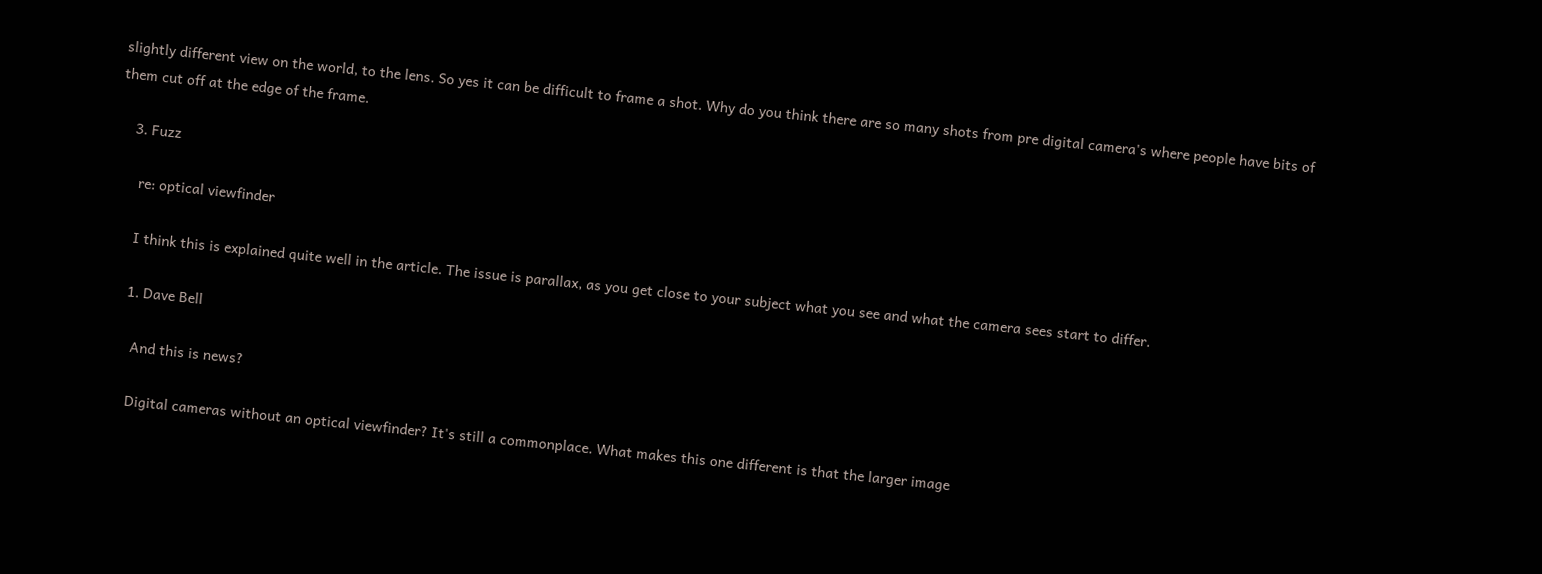slightly different view on the world, to the lens. So yes it can be difficult to frame a shot. Why do you think there are so many shots from pre digital camera's where people have bits of them cut off at the edge of the frame.

    3. Fuzz

      re: optical viewfinder

      I think this is explained quite well in the article. The issue is parallax, as you get close to your subject what you see and what the camera sees start to differ.

      1. Dave Bell

        And this is news?

        Digital cameras without an optical viewfinder? It's still a commonplace. What makes this one different is that the larger image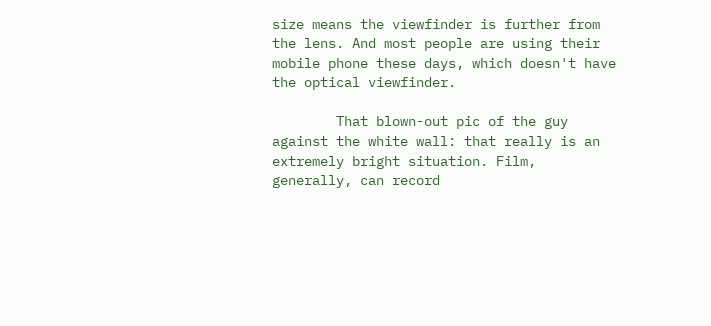size means the viewfinder is further from the lens. And most people are using their mobile phone these days, which doesn't have the optical viewfinder.

        That blown-out pic of the guy against the white wall: that really is an extremely bright situation. Film, generally, can record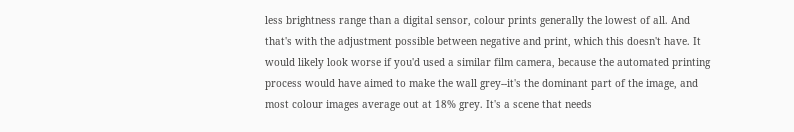less brightness range than a digital sensor, colour prints generally the lowest of all. And that's with the adjustment possible between negative and print, which this doesn't have. It would likely look worse if you'd used a similar film camera, because the automated printing process would have aimed to make the wall grey--it's the dominant part of the image, and most colour images average out at 18% grey. It's a scene that needs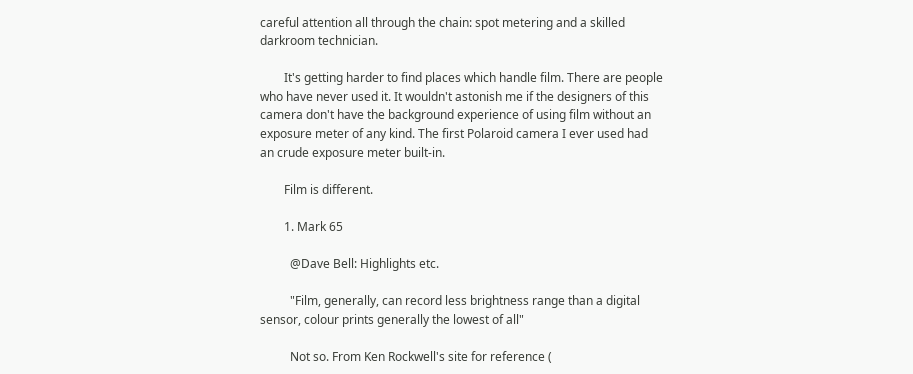careful attention all through the chain: spot metering and a skilled darkroom technician.

        It's getting harder to find places which handle film. There are people who have never used it. It wouldn't astonish me if the designers of this camera don't have the background experience of using film without an exposure meter of any kind. The first Polaroid camera I ever used had an crude exposure meter built-in.

        Film is different.

        1. Mark 65

          @Dave Bell: Highlights etc.

          "Film, generally, can record less brightness range than a digital sensor, colour prints generally the lowest of all"

          Not so. From Ken Rockwell's site for reference (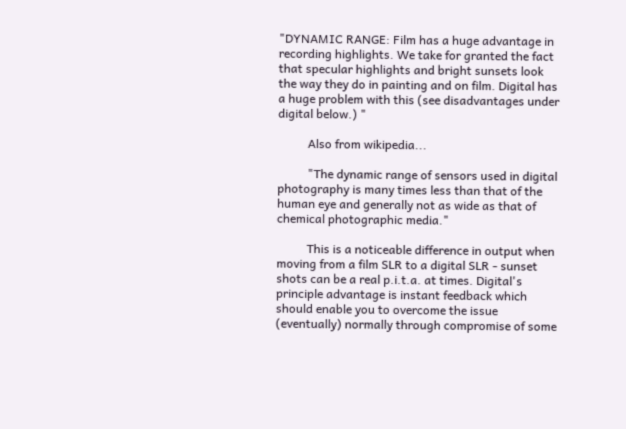"DYNAMIC RANGE: Film has a huge advantage in recording highlights. We take for granted the fact that specular highlights and bright sunsets look the way they do in painting and on film. Digital has a huge problem with this (see disadvantages under digital below.) "

          Also from wikipedia...

          "The dynamic range of sensors used in digital photography is many times less than that of the human eye and generally not as wide as that of chemical photographic media."

          This is a noticeable difference in output when moving from a film SLR to a digital SLR - sunset shots can be a real p.i.t.a. at times. Digital's principle advantage is instant feedback which should enable you to overcome the issue (eventually) normally through compromise of some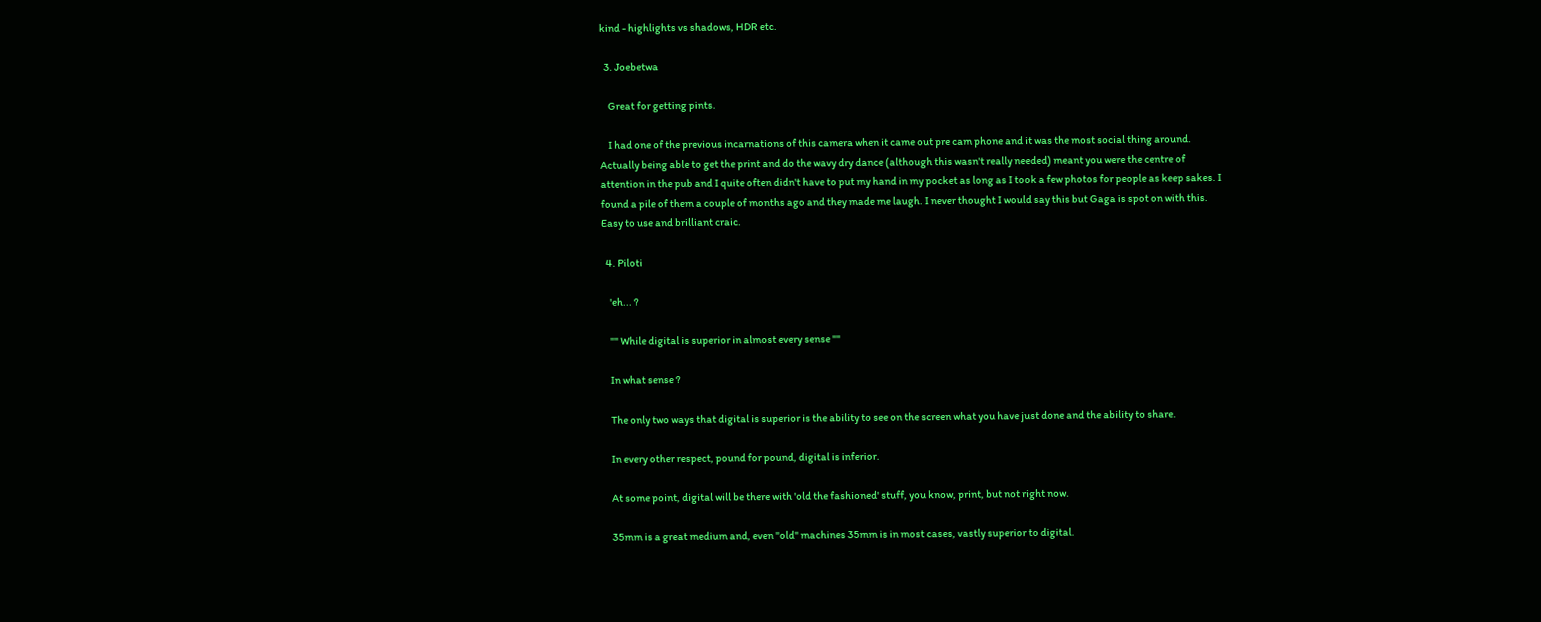kind - highlights vs shadows, HDR etc.

  3. Joebetwa

    Great for getting pints.

    I had one of the previous incarnations of this camera when it came out pre cam phone and it was the most social thing around. Actually being able to get the print and do the wavy dry dance (although this wasn't really needed) meant you were the centre of attention in the pub and I quite often didn't have to put my hand in my pocket as long as I took a few photos for people as keep sakes. I found a pile of them a couple of months ago and they made me laugh. I never thought I would say this but Gaga is spot on with this. Easy to use and brilliant craic.

  4. Piloti

    'eh... ?

    "" While digital is superior in almost every sense ""

    In what sense ?

    The only two ways that digital is superior is the ability to see on the screen what you have just done and the ability to share.

    In every other respect, pound for pound, digital is inferior.

    At some point, digital will be there with 'old the fashioned' stuff, you know, print, but not right now.

    35mm is a great medium and, even "old" machines 35mm is in most cases, vastly superior to digital.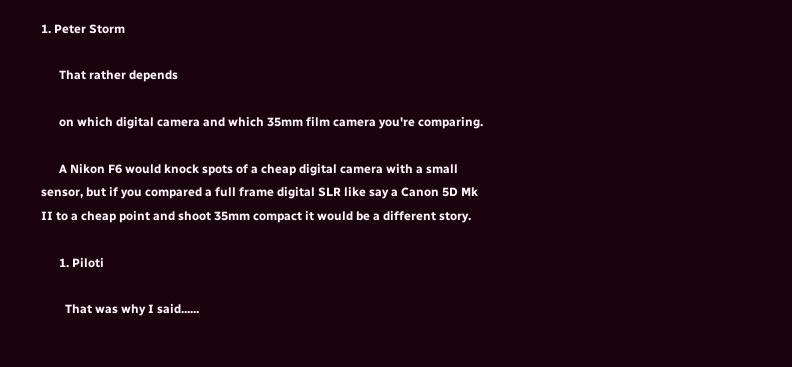1. Peter Storm

      That rather depends

      on which digital camera and which 35mm film camera you're comparing.

      A Nikon F6 would knock spots of a cheap digital camera with a small sensor, but if you compared a full frame digital SLR like say a Canon 5D Mk II to a cheap point and shoot 35mm compact it would be a different story.

      1. Piloti

        That was why I said......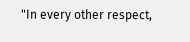"In every other respect,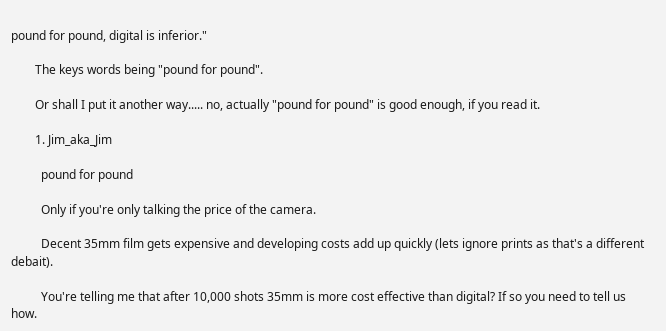pound for pound, digital is inferior."

        The keys words being "pound for pound".

        Or shall I put it another way..... no, actually "pound for pound" is good enough, if you read it.

        1. Jim_aka_Jim

          pound for pound

          Only if you're only talking the price of the camera.

          Decent 35mm film gets expensive and developing costs add up quickly (lets ignore prints as that's a different debait).

          You're telling me that after 10,000 shots 35mm is more cost effective than digital? If so you need to tell us how.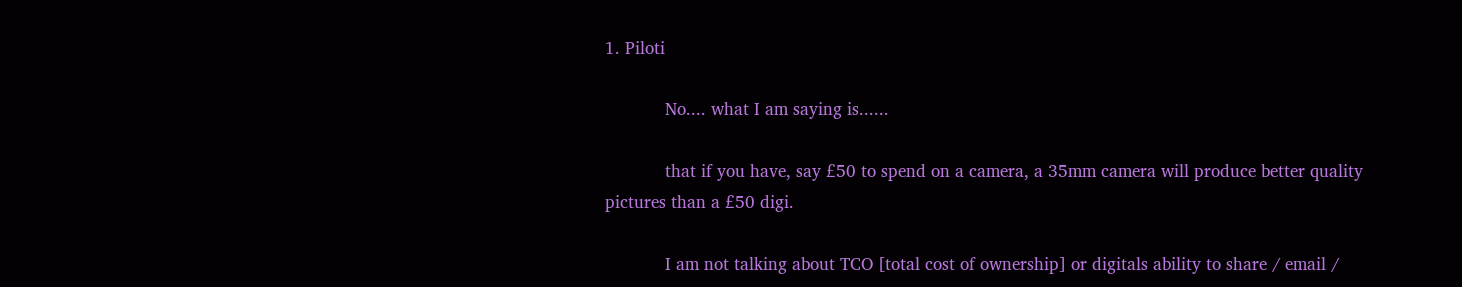1. Piloti

            No.... what I am saying is......

            that if you have, say £50 to spend on a camera, a 35mm camera will produce better quality pictures than a £50 digi.

            I am not talking about TCO [total cost of ownership] or digitals ability to share / email /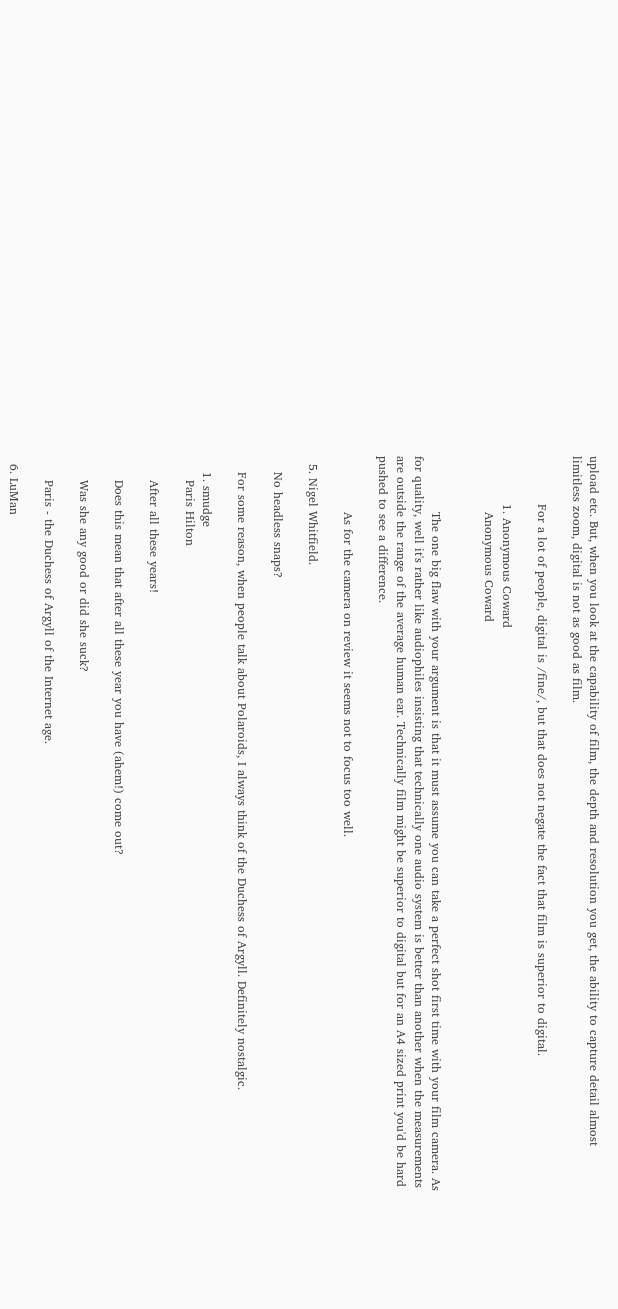upload etc. But, when you look at the capability of film, the depth and resolution you get, the ability to capture detail almost limitless zoom, digital is not as good as film.

            For a lot of people, digital is /fine/, but that does not negate the fact that film is superior to digital.

            1. Anonymous Coward
              Anonymous Coward


              The one big flaw with your argument is that it must assume you can take a perfect shot first time with your film camera. As for quality, well it's rather like audiophiles insisting that technically one audio system is better than another when the measurements are outside the range of the average human ear. Technically film might be superior to digital but for an A4 sized print you'd be hard pushed to see a difference.

              As for the camera on review it seems not to focus too well.

  5. Nigel Whitfield.

    No headless snaps?

    For some reason, when people talk about Polaroids, I always think of the Duchess of Argyll. Definitely nostalgic.

    1. smudge
      Paris Hilton

      After all these years!

      Does this mean that after all these year you have (ahem!) come out?

      Was she any good or did she suck?

      Paris - the Duchess of Argyll of the Internet age.

  6. LuMan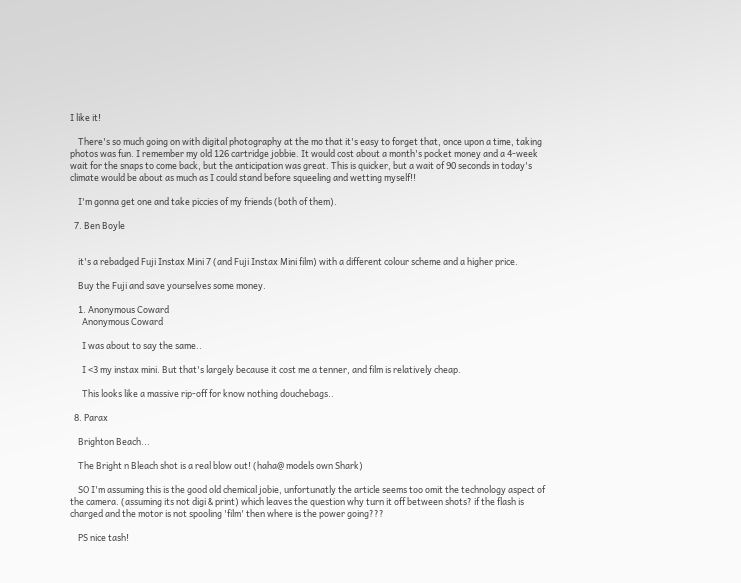I like it!

    There's so much going on with digital photography at the mo that it's easy to forget that, once upon a time, taking photos was fun. I remember my old 126 cartridge jobbie. It would cost about a month's pocket money and a 4-week wait for the snaps to come back, but the anticipation was great. This is quicker, but a wait of 90 seconds in today's climate would be about as much as I could stand before squeeling and wetting myself!!

    I'm gonna get one and take piccies of my friends (both of them).

  7. Ben Boyle


    it's a rebadged Fuji Instax Mini 7 (and Fuji Instax Mini film) with a different colour scheme and a higher price.

    Buy the Fuji and save yourselves some money.

    1. Anonymous Coward
      Anonymous Coward

      I was about to say the same..

      I <3 my instax mini. But that's largely because it cost me a tenner, and film is relatively cheap.

      This looks like a massive rip-off for know nothing douchebags..

  8. Parax

    Brighton Beach...

    The Bright n Bleach shot is a real blow out! (haha@ models own Shark)

    SO I'm assuming this is the good old chemical jobie, unfortunatly the article seems too omit the technology aspect of the camera. (assuming its not digi & print) which leaves the question why turn it off between shots? if the flash is charged and the motor is not spooling 'film' then where is the power going???

    PS nice tash!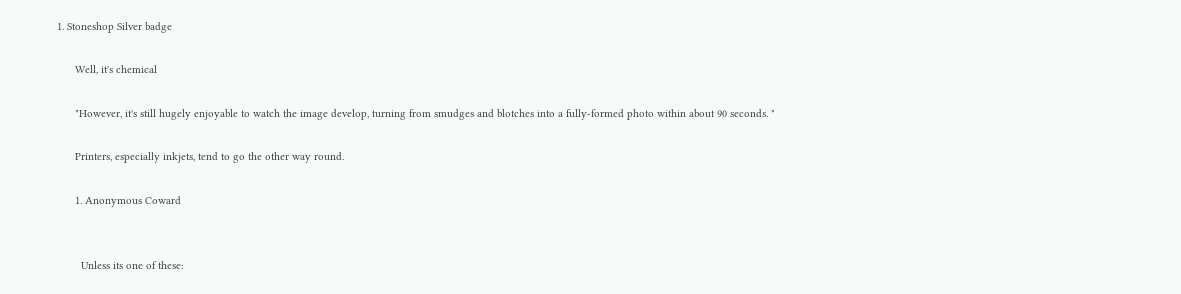1. Stoneshop Silver badge

      Well, it's chemical

      "However, it's still hugely enjoyable to watch the image develop, turning from smudges and blotches into a fully-formed photo within about 90 seconds. "

      Printers, especially inkjets, tend to go the other way round.

      1. Anonymous Coward


        Unless its one of these: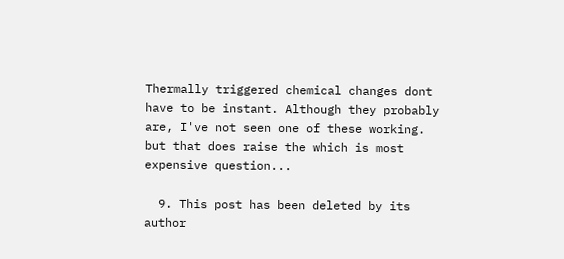Thermally triggered chemical changes dont have to be instant. Although they probably are, I've not seen one of these working. but that does raise the which is most expensive question...

  9. This post has been deleted by its author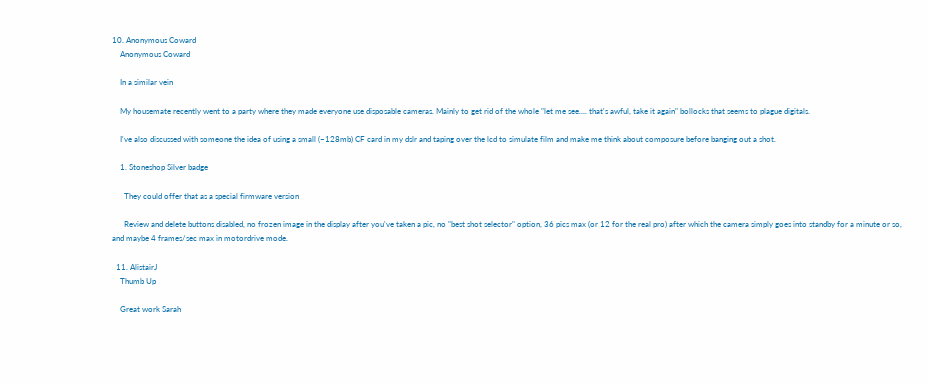10. Anonymous Coward
    Anonymous Coward

    In a similar vein

    My housemate recently went to a party where they made everyone use disposable cameras. Mainly to get rid of the whole "let me see.... that's awful, take it again" bollocks that seems to plague digitals.

    I've also discussed with someone the idea of using a small (~128mb) CF card in my dslr and taping over the lcd to simulate film and make me think about composure before banging out a shot.

    1. Stoneshop Silver badge

      They could offer that as a special firmware version

      Review and delete buttons disabled, no frozen image in the display after you've taken a pic, no "best shot selector" option, 36 pics max (or 12 for the real pro) after which the camera simply goes into standby for a minute or so, and maybe 4 frames/sec max in motordrive mode.

  11. AlistairJ
    Thumb Up

    Great work Sarah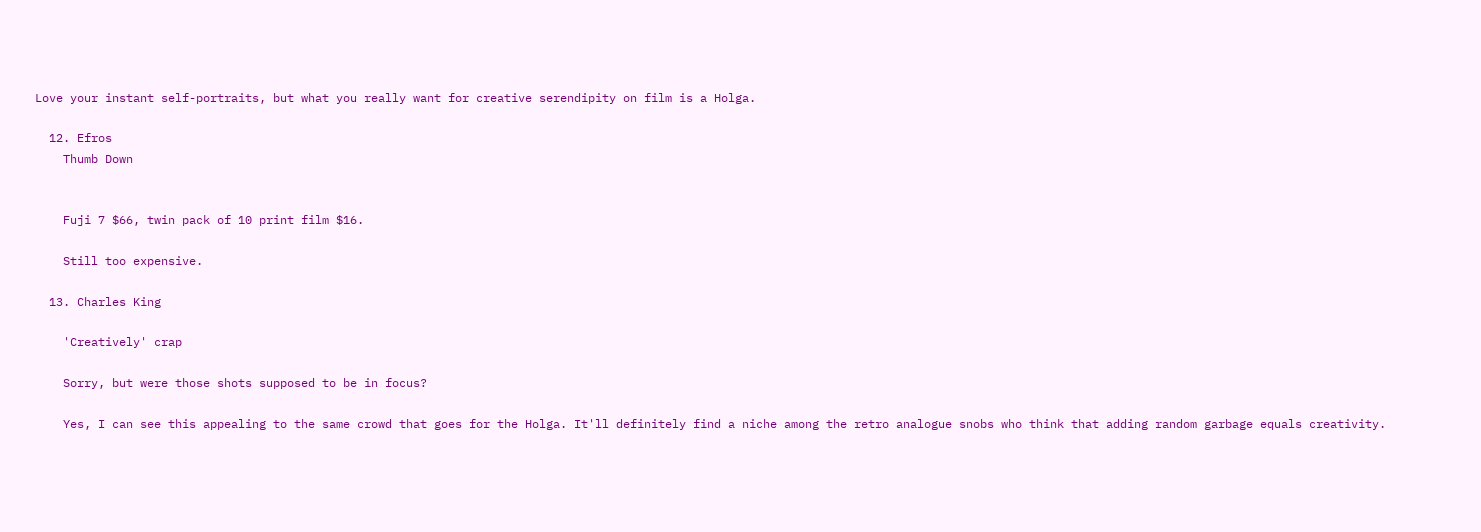Love your instant self-portraits, but what you really want for creative serendipity on film is a Holga.

  12. Efros
    Thumb Down


    Fuji 7 $66, twin pack of 10 print film $16.

    Still too expensive.

  13. Charles King

    'Creatively' crap

    Sorry, but were those shots supposed to be in focus?

    Yes, I can see this appealing to the same crowd that goes for the Holga. It'll definitely find a niche among the retro analogue snobs who think that adding random garbage equals creativity.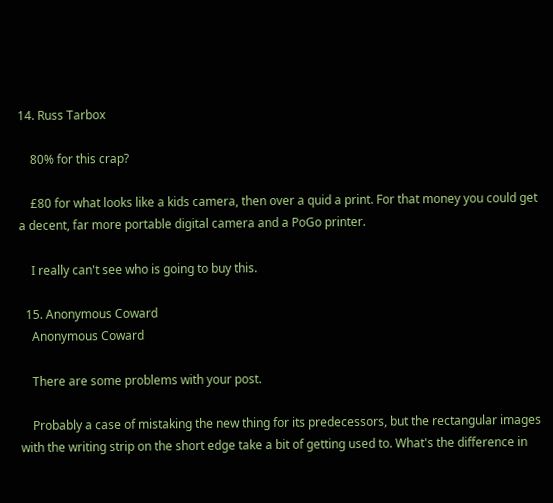14. Russ Tarbox

    80% for this crap?

    £80 for what looks like a kids camera, then over a quid a print. For that money you could get a decent, far more portable digital camera and a PoGo printer.

    I really can't see who is going to buy this.

  15. Anonymous Coward
    Anonymous Coward

    There are some problems with your post.

    Probably a case of mistaking the new thing for its predecessors, but the rectangular images with the writing strip on the short edge take a bit of getting used to. What's the difference in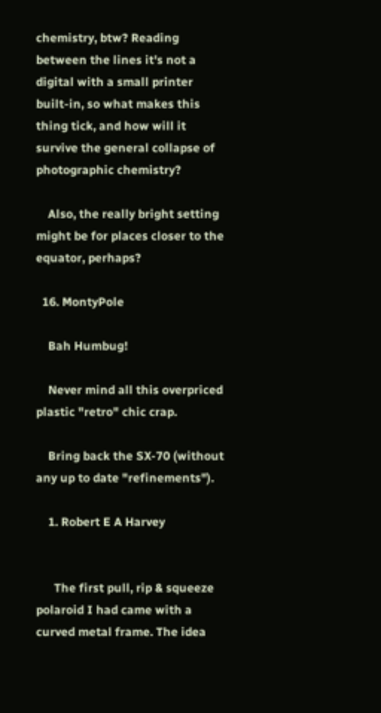chemistry, btw? Reading between the lines it's not a digital with a small printer built-in, so what makes this thing tick, and how will it survive the general collapse of photographic chemistry?

    Also, the really bright setting might be for places closer to the equator, perhaps?

  16. MontyPole

    Bah Humbug!

    Never mind all this overpriced plastic "retro" chic crap.

    Bring back the SX-70 (without any up to date "refinements").

    1. Robert E A Harvey


      The first pull, rip & squeeze polaroid I had came with a curved metal frame. The idea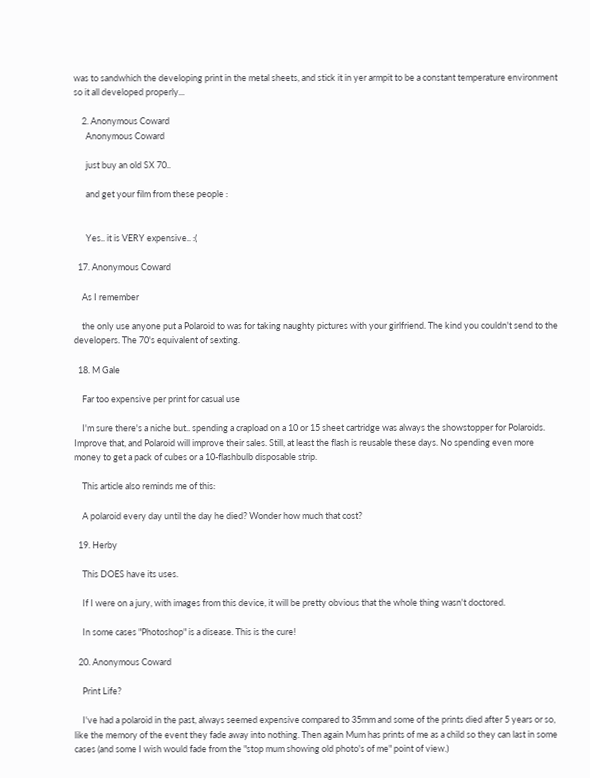was to sandwhich the developing print in the metal sheets, and stick it in yer armpit to be a constant temperature environment so it all developed properly...

    2. Anonymous Coward
      Anonymous Coward

      just buy an old SX 70..

      and get your film from these people :


      Yes.. it is VERY expensive.. :(

  17. Anonymous Coward

    As I remember

    the only use anyone put a Polaroid to was for taking naughty pictures with your girlfriend. The kind you couldn't send to the developers. The 70's equivalent of sexting.

  18. M Gale

    Far too expensive per print for casual use

    I'm sure there's a niche but.. spending a crapload on a 10 or 15 sheet cartridge was always the showstopper for Polaroids. Improve that, and Polaroid will improve their sales. Still, at least the flash is reusable these days. No spending even more money to get a pack of cubes or a 10-flashbulb disposable strip.

    This article also reminds me of this:

    A polaroid every day until the day he died? Wonder how much that cost?

  19. Herby

    This DOES have its uses.

    If I were on a jury, with images from this device, it will be pretty obvious that the whole thing wasn't doctored.

    In some cases "Photoshop" is a disease. This is the cure!

  20. Anonymous Coward

    Print Life?

    I've had a polaroid in the past, always seemed expensive compared to 35mm and some of the prints died after 5 years or so, like the memory of the event they fade away into nothing. Then again Mum has prints of me as a child so they can last in some cases (and some I wish would fade from the "stop mum showing old photo's of me" point of view.)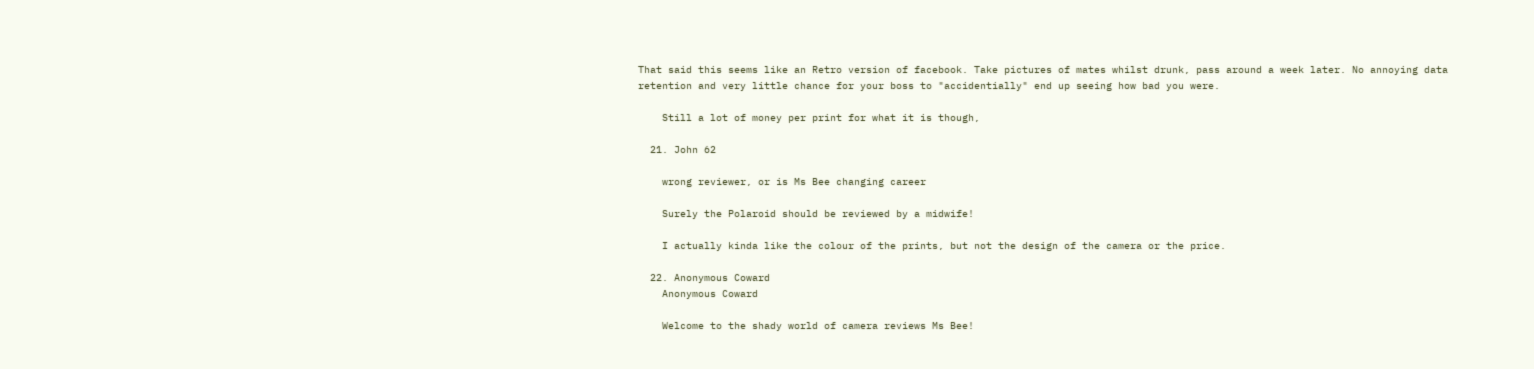That said this seems like an Retro version of facebook. Take pictures of mates whilst drunk, pass around a week later. No annoying data retention and very little chance for your boss to "accidentially" end up seeing how bad you were.

    Still a lot of money per print for what it is though,

  21. John 62

    wrong reviewer, or is Ms Bee changing career

    Surely the Polaroid should be reviewed by a midwife!

    I actually kinda like the colour of the prints, but not the design of the camera or the price.

  22. Anonymous Coward
    Anonymous Coward

    Welcome to the shady world of camera reviews Ms Bee!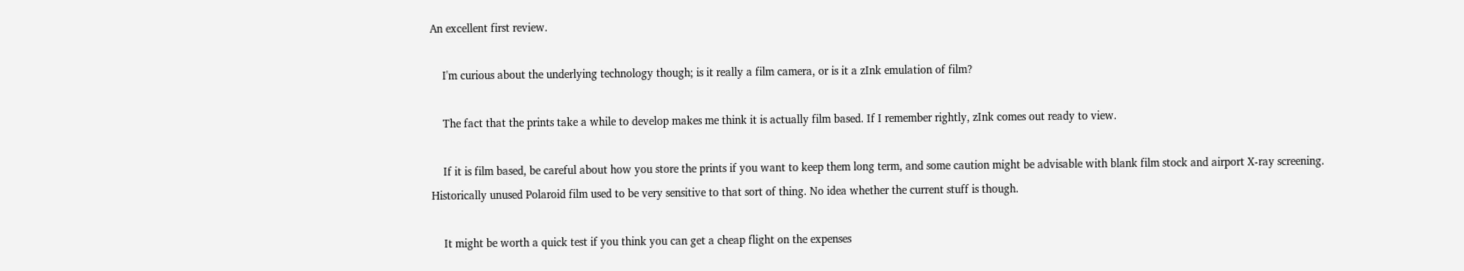An excellent first review.

    I'm curious about the underlying technology though; is it really a film camera, or is it a zInk emulation of film?

    The fact that the prints take a while to develop makes me think it is actually film based. If I remember rightly, zInk comes out ready to view.

    If it is film based, be careful about how you store the prints if you want to keep them long term, and some caution might be advisable with blank film stock and airport X-ray screening. Historically unused Polaroid film used to be very sensitive to that sort of thing. No idea whether the current stuff is though.

    It might be worth a quick test if you think you can get a cheap flight on the expenses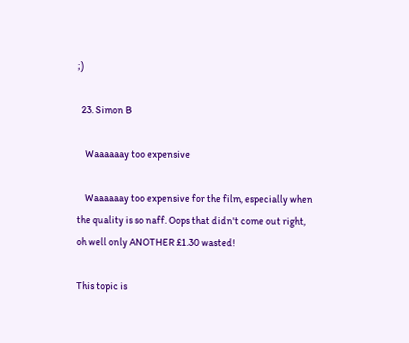;)

  23. Simon B

    Waaaaaay too expensive

    Waaaaaay too expensive for the film, especially when the quality is so naff. Oops that didn't come out right, oh well only ANOTHER £1.30 wasted!

This topic is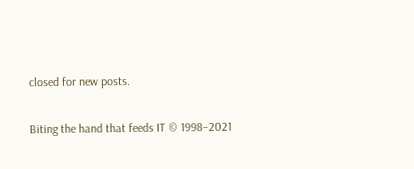closed for new posts.

Biting the hand that feeds IT © 1998–2021